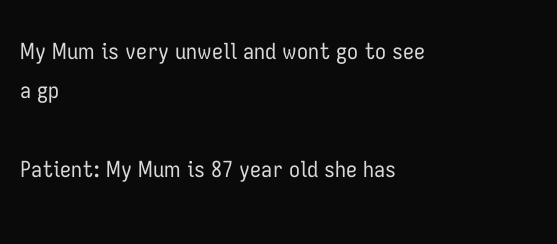My Mum is very unwell and wont go to see a gp

Patient: My Mum is 87 year old she has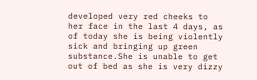developed very red cheeks to her face in the last 4 days, as of today she is being violently sick and bringing up green substance.She is unable to get out of bed as she is very dizzy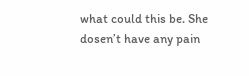what could this be. She dosen’t have any pain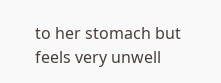to her stomach but feels very unwell